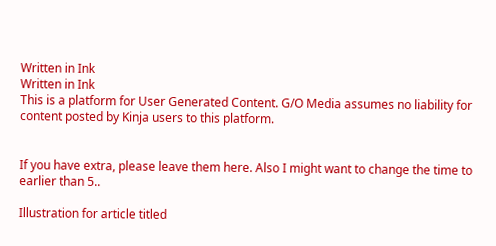Written in Ink
Written in Ink
This is a platform for User Generated Content. G/O Media assumes no liability for content posted by Kinja users to this platform.


If you have extra, please leave them here. Also I might want to change the time to earlier than 5..

Illustration for article titled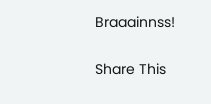Braaainnss!

Share This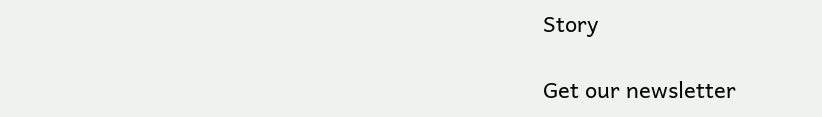Story

Get our newsletter